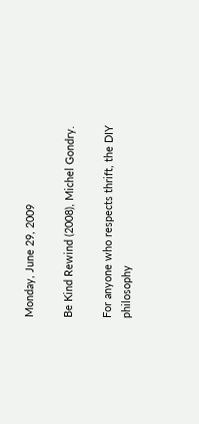Monday, June 29, 2009

Be Kind Rewind (2008), Michel Gondry.

For anyone who respects thrift, the DIY philosophy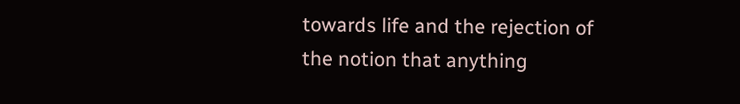towards life and the rejection of the notion that anything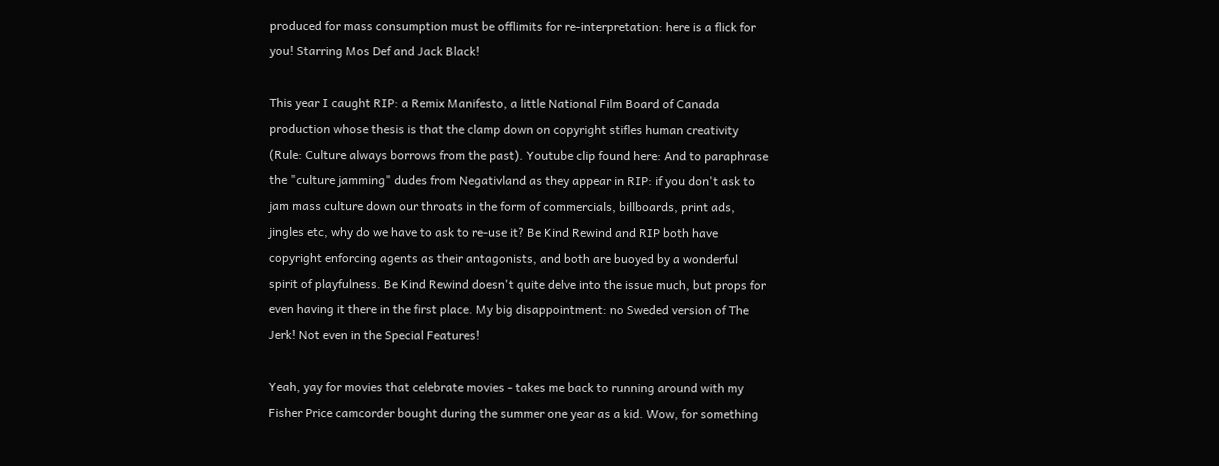produced for mass consumption must be offlimits for re-interpretation: here is a flick for you! Starring Mos Def and Jack Black!

This year I caught RIP: a Remix Manifesto, a little National Film Board of Canada production whose thesis is that the clamp down on copyright stifles human creativity (Rule: Culture always borrows from the past). Youtube clip found here: And to paraphrase the "culture jamming" dudes from Negativland as they appear in RIP: if you don't ask to jam mass culture down our throats in the form of commercials, billboards, print ads, jingles etc, why do we have to ask to re-use it? Be Kind Rewind and RIP both have copyright enforcing agents as their antagonists, and both are buoyed by a wonderful spirit of playfulness. Be Kind Rewind doesn't quite delve into the issue much, but props for even having it there in the first place. My big disappointment: no Sweded version of The Jerk! Not even in the Special Features!

Yeah, yay for movies that celebrate movies - takes me back to running around with my Fisher Price camcorder bought during the summer one year as a kid. Wow, for something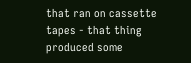that ran on cassette tapes - that thing produced some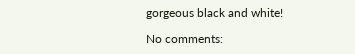gorgeous black and white!

No comments: